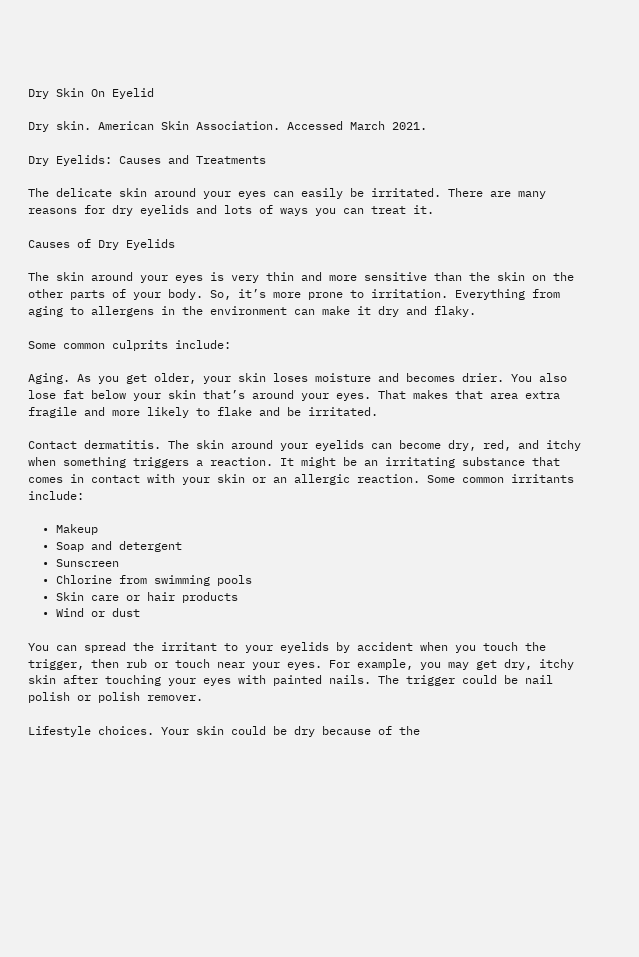Dry Skin On Eyelid

Dry skin. American Skin Association. Accessed March 2021.

Dry Eyelids: Causes and Treatments

The delicate skin around your eyes can easily be irritated. There are many reasons for dry eyelids and lots of ways you can treat it.

Causes of Dry Eyelids

The skin around your eyes is very thin and more sensitive than the skin on the other parts of your body. So, it’s more prone to irritation. Everything from aging to allergens in the environment can make it dry and flaky.

Some common culprits include:

Aging. As you get older, your skin loses moisture and becomes drier. You also lose fat below your skin that’s around your eyes. That makes that area extra fragile and more likely to flake and be irritated.

Contact dermatitis. The skin around your eyelids can become dry, red, and itchy when something triggers a reaction. It might be an irritating substance that comes in contact with your skin or an allergic reaction. Some common irritants include:

  • Makeup
  • Soap and detergent
  • Sunscreen
  • Chlorine from swimming pools
  • Skin care or hair products
  • Wind or dust

You can spread the irritant to your eyelids by accident when you touch the trigger, then rub or touch near your eyes. For example, you may get dry, itchy skin after touching your eyes with painted nails. The trigger could be nail polish or polish remover.

Lifestyle choices. Your skin could be dry because of the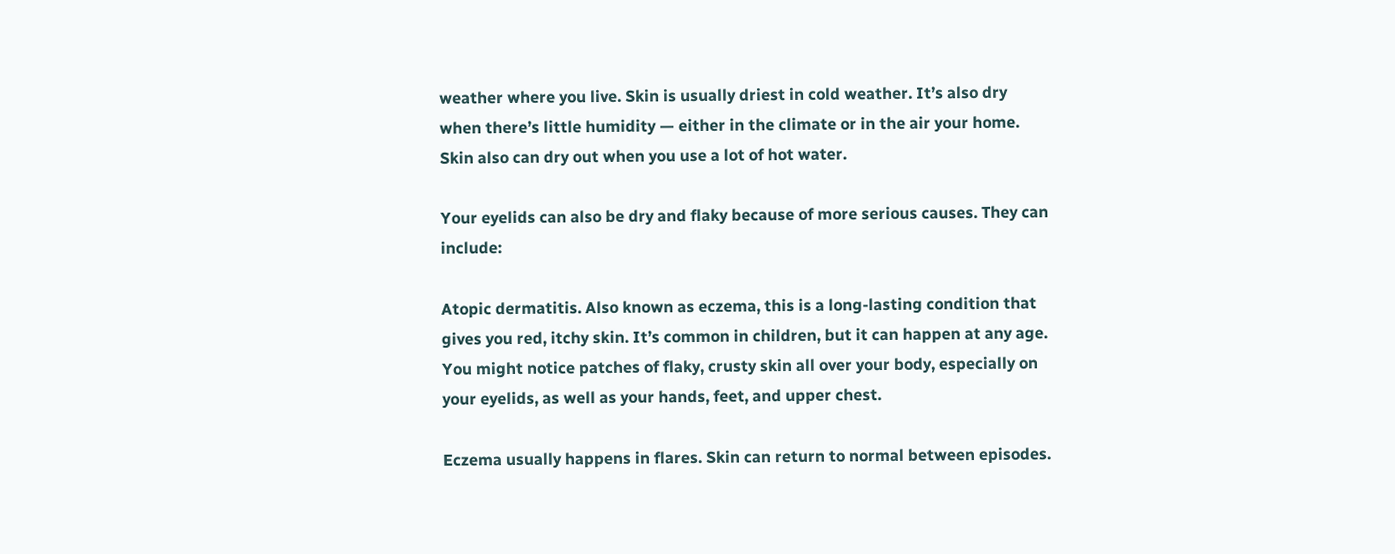weather where you live. Skin is usually driest in cold weather. It’s also dry when there’s little humidity — either in the climate or in the air your home. Skin also can dry out when you use a lot of hot water.

Your eyelids can also be dry and flaky because of more serious causes. They can include:

Atopic dermatitis. Also known as eczema, this is a long-lasting condition that gives you red, itchy skin. It’s common in children, but it can happen at any age. You might notice patches of flaky, crusty skin all over your body, especially on your eyelids, as well as your hands, feet, and upper chest.

Eczema usually happens in flares. Skin can return to normal between episodes.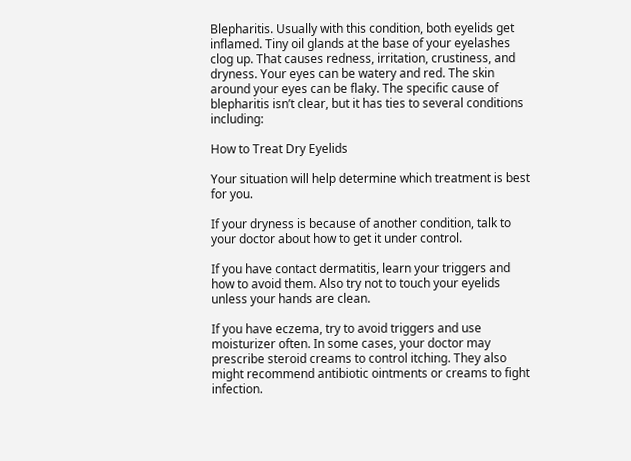Blepharitis. Usually with this condition, both eyelids get inflamed. Tiny oil glands at the base of your eyelashes clog up. That causes redness, irritation, crustiness, and dryness. Your eyes can be watery and red. The skin around your eyes can be flaky. The specific cause of blepharitis isn’t clear, but it has ties to several conditions including:

How to Treat Dry Eyelids

Your situation will help determine which treatment is best for you.

If your dryness is because of another condition, talk to your doctor about how to get it under control.

If you have contact dermatitis, learn your triggers and how to avoid them. Also try not to touch your eyelids unless your hands are clean.

If you have eczema, try to avoid triggers and use moisturizer often. In some cases, your doctor may prescribe steroid creams to control itching. They also might recommend antibiotic ointments or creams to fight infection.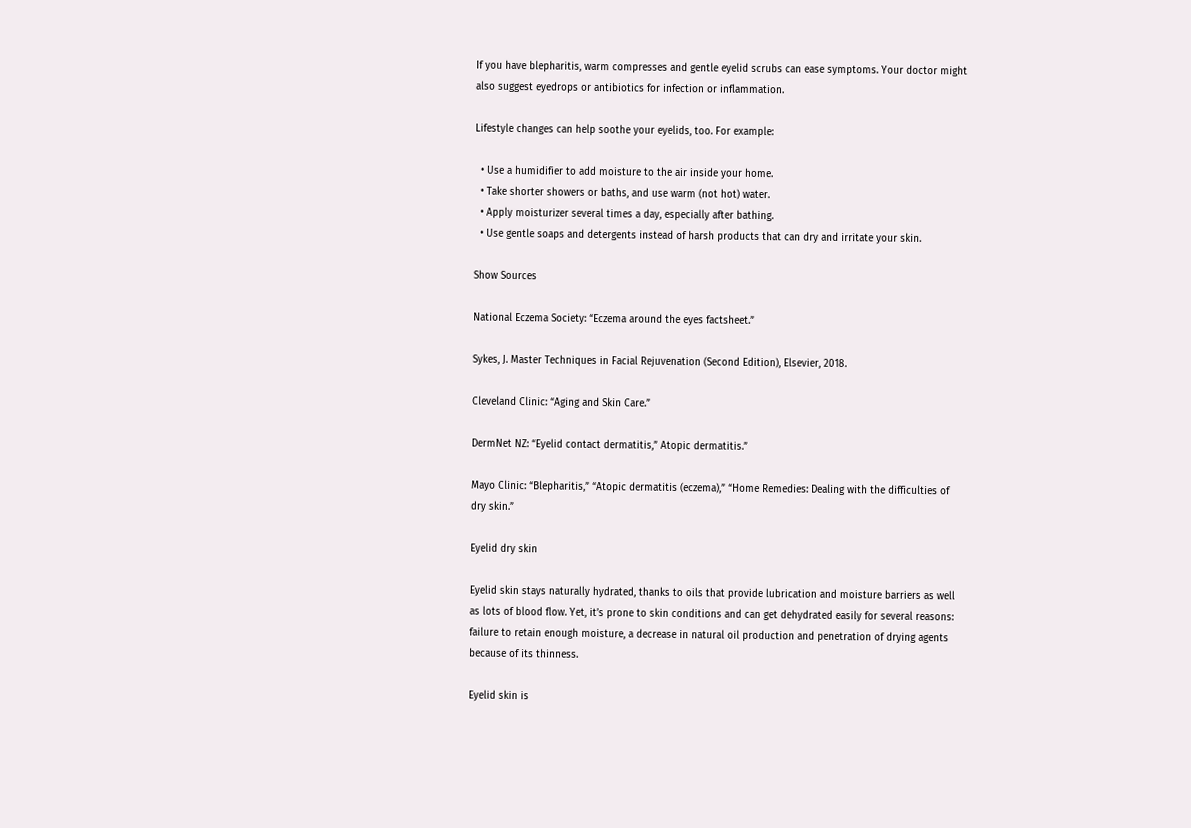If you have blepharitis, warm compresses and gentle eyelid scrubs can ease symptoms. Your doctor might also suggest eyedrops or antibiotics for infection or inflammation.

Lifestyle changes can help soothe your eyelids, too. For example:

  • Use a humidifier to add moisture to the air inside your home.
  • Take shorter showers or baths, and use warm (not hot) water.
  • Apply moisturizer several times a day, especially after bathing.
  • Use gentle soaps and detergents instead of harsh products that can dry and irritate your skin.

Show Sources

National Eczema Society: “Eczema around the eyes factsheet.”

Sykes, J. Master Techniques in Facial Rejuvenation (Second Edition), Elsevier, 2018.

Cleveland Clinic: “Aging and Skin Care.”

DermNet NZ: “Eyelid contact dermatitis,” Atopic dermatitis.”

Mayo Clinic: “Blepharitis,” “Atopic dermatitis (eczema),” “Home Remedies: Dealing with the difficulties of dry skin.”

Eyelid dry skin

Eyelid skin stays naturally hydrated, thanks to oils that provide lubrication and moisture barriers as well as lots of blood flow. Yet, it’s prone to skin conditions and can get dehydrated easily for several reasons: failure to retain enough moisture, a decrease in natural oil production and penetration of drying agents because of its thinness.

Eyelid skin is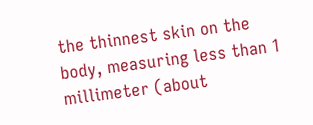the thinnest skin on the body, measuring less than 1 millimeter (about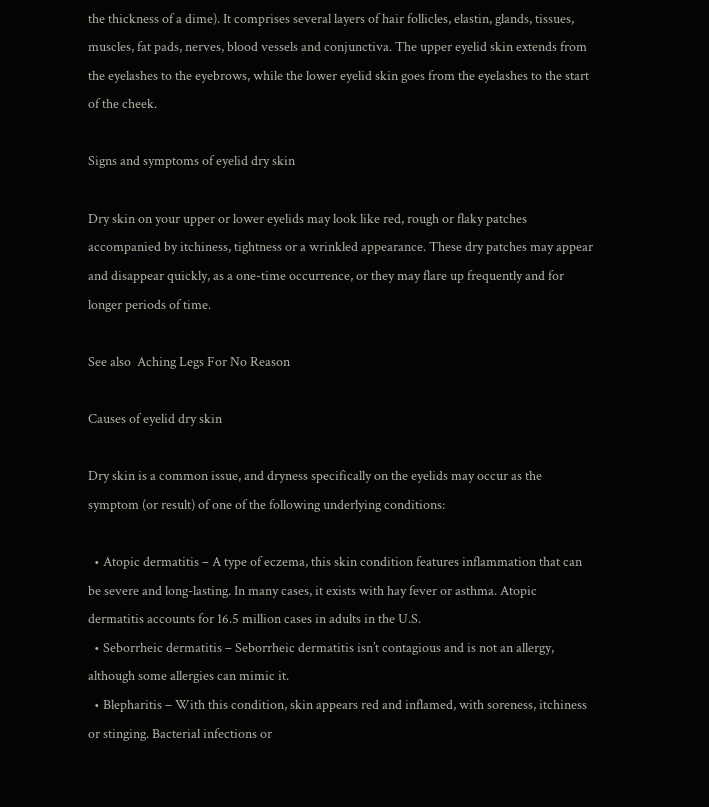the thickness of a dime). It comprises several layers of hair follicles, elastin, glands, tissues, muscles, fat pads, nerves, blood vessels and conjunctiva. The upper eyelid skin extends from the eyelashes to the eyebrows, while the lower eyelid skin goes from the eyelashes to the start of the cheek.

Signs and symptoms of eyelid dry skin

Dry skin on your upper or lower eyelids may look like red, rough or flaky patches accompanied by itchiness, tightness or a wrinkled appearance. These dry patches may appear and disappear quickly, as a one-time occurrence, or they may flare up frequently and for longer periods of time.

See also  Aching Legs For No Reason

Causes of eyelid dry skin

Dry skin is a common issue, and dryness specifically on the eyelids may occur as the symptom (or result) of one of the following underlying conditions:

  • Atopic dermatitis – A type of eczema, this skin condition features inflammation that can be severe and long-lasting. In many cases, it exists with hay fever or asthma. Atopic dermatitis accounts for 16.5 million cases in adults in the U.S.
  • Seborrheic dermatitis – Seborrheic dermatitis isn’t contagious and is not an allergy, although some allergies can mimic it.
  • Blepharitis – With this condition, skin appears red and inflamed, with soreness, itchiness or stinging. Bacterial infections or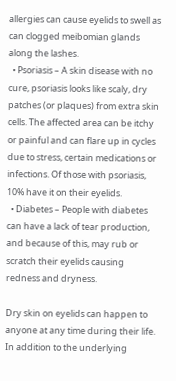allergies can cause eyelids to swell as can clogged meibomian glands along the lashes.
  • Psoriasis – A skin disease with no cure, psoriasis looks like scaly, dry patches (or plaques) from extra skin cells. The affected area can be itchy or painful and can flare up in cycles due to stress, certain medications or infections. Of those with psoriasis, 10% have it on their eyelids.
  • Diabetes – People with diabetes can have a lack of tear production, and because of this, may rub or scratch their eyelids causing redness and dryness.

Dry skin on eyelids can happen to anyone at any time during their life. In addition to the underlying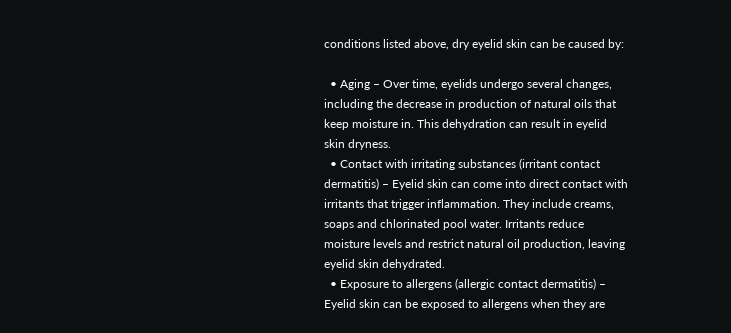conditions listed above, dry eyelid skin can be caused by:

  • Aging – Over time, eyelids undergo several changes, including the decrease in production of natural oils that keep moisture in. This dehydration can result in eyelid skin dryness.
  • Contact with irritating substances (irritant contact dermatitis) – Eyelid skin can come into direct contact with irritants that trigger inflammation. They include creams, soaps and chlorinated pool water. Irritants reduce moisture levels and restrict natural oil production, leaving eyelid skin dehydrated.
  • Exposure to allergens (allergic contact dermatitis) – Eyelid skin can be exposed to allergens when they are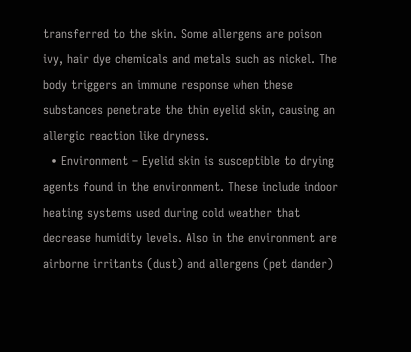transferred to the skin. Some allergens are poison ivy, hair dye chemicals and metals such as nickel. The body triggers an immune response when these substances penetrate the thin eyelid skin, causing an allergic reaction like dryness.
  • Environment – Eyelid skin is susceptible to drying agents found in the environment. These include indoor heating systems used during cold weather that decrease humidity levels. Also in the environment are airborne irritants (dust) and allergens (pet dander)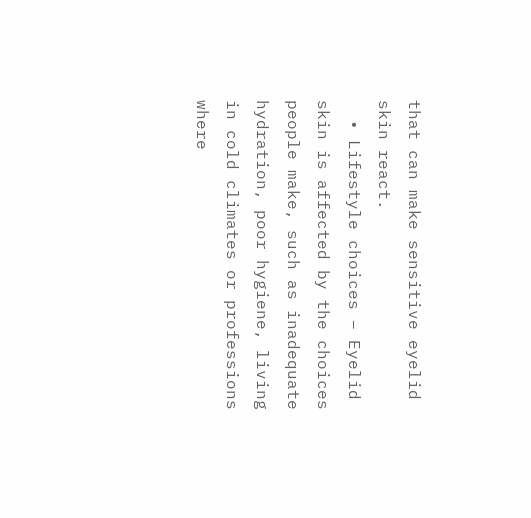that can make sensitive eyelid skin react.
  • Lifestyle choices – Eyelid skin is affected by the choices people make, such as inadequate hydration, poor hygiene, living in cold climates or professions where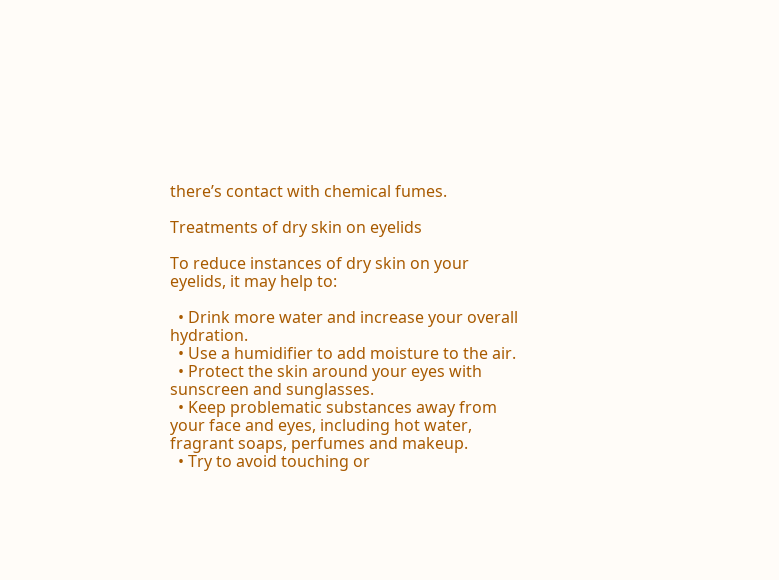there’s contact with chemical fumes.

Treatments of dry skin on eyelids

To reduce instances of dry skin on your eyelids, it may help to:

  • Drink more water and increase your overall hydration.
  • Use a humidifier to add moisture to the air.
  • Protect the skin around your eyes with sunscreen and sunglasses.
  • Keep problematic substances away from your face and eyes, including hot water, fragrant soaps, perfumes and makeup.
  • Try to avoid touching or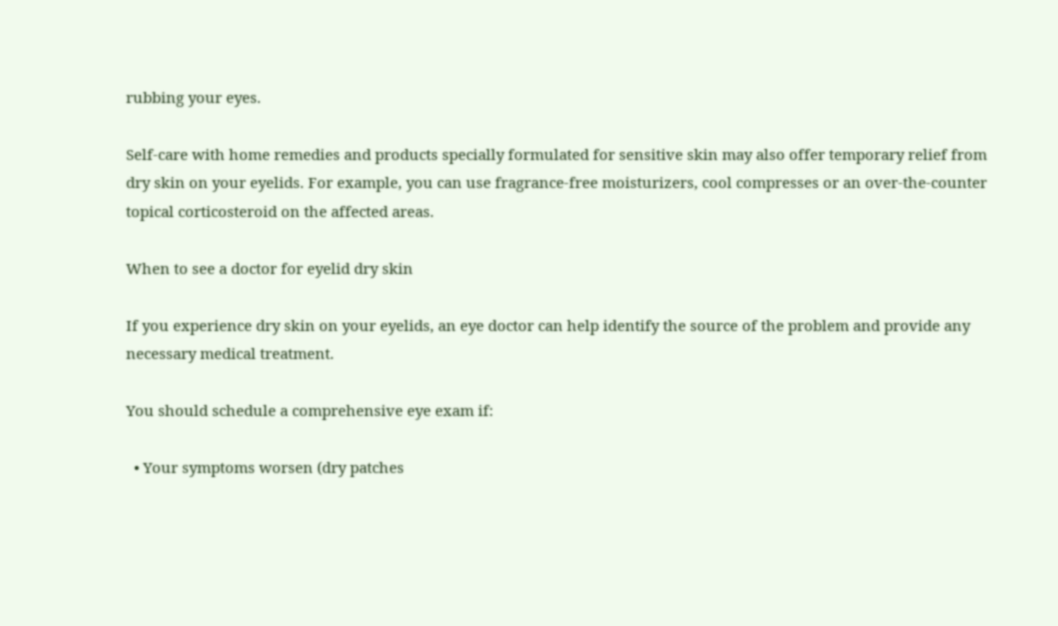rubbing your eyes.

Self-care with home remedies and products specially formulated for sensitive skin may also offer temporary relief from dry skin on your eyelids. For example, you can use fragrance-free moisturizers, cool compresses or an over-the-counter topical corticosteroid on the affected areas.

When to see a doctor for eyelid dry skin

If you experience dry skin on your eyelids, an eye doctor can help identify the source of the problem and provide any necessary medical treatment.

You should schedule a comprehensive eye exam if:

  • Your symptoms worsen (dry patches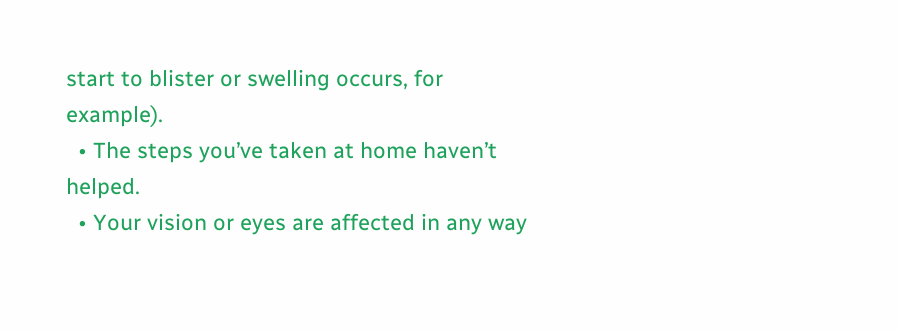start to blister or swelling occurs, for example).
  • The steps you’ve taken at home haven’t helped.
  • Your vision or eyes are affected in any way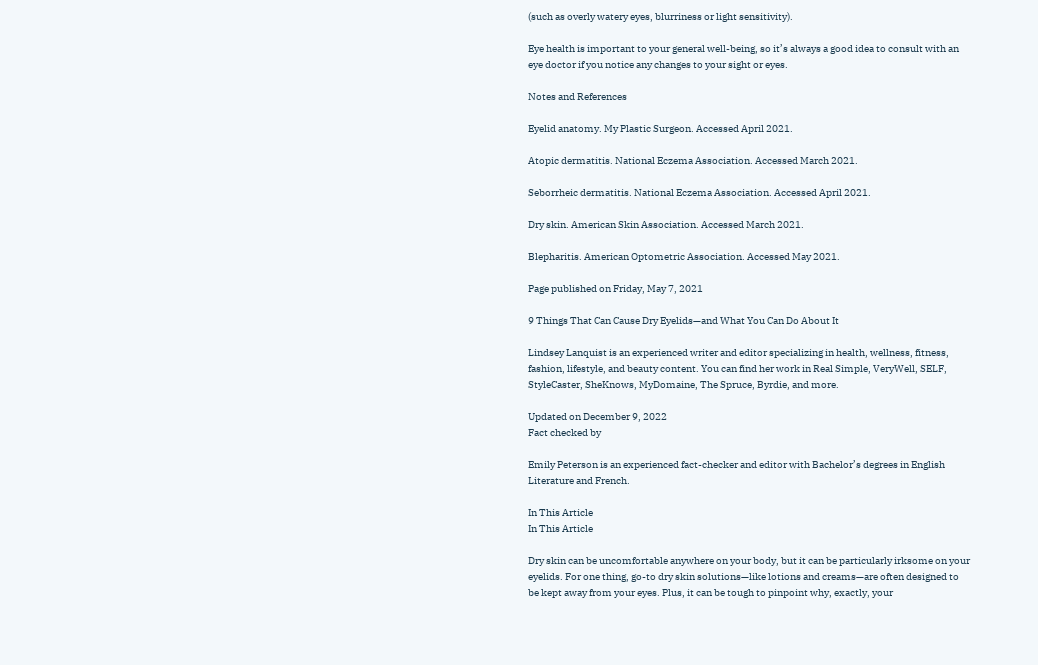(such as overly watery eyes, blurriness or light sensitivity).

Eye health is important to your general well-being, so it’s always a good idea to consult with an eye doctor if you notice any changes to your sight or eyes.

Notes and References

Eyelid anatomy. My Plastic Surgeon. Accessed April 2021.

Atopic dermatitis. National Eczema Association. Accessed March 2021.

Seborrheic dermatitis. National Eczema Association. Accessed April 2021.

Dry skin. American Skin Association. Accessed March 2021.

Blepharitis. American Optometric Association. Accessed May 2021.

Page published on Friday, May 7, 2021

9 Things That Can Cause Dry Eyelids—and What You Can Do About It

Lindsey Lanquist is an experienced writer and editor specializing in health, wellness, fitness, fashion, lifestyle, and beauty content. You can find her work in Real Simple, VeryWell, SELF, StyleCaster, SheKnows, MyDomaine, The Spruce, Byrdie, and more.

Updated on December 9, 2022
Fact checked by

Emily Peterson is an experienced fact-checker and editor with Bachelor’s degrees in English Literature and French.

In This Article
In This Article

Dry skin can be uncomfortable anywhere on your body, but it can be particularly irksome on your eyelids. For one thing, go-to dry skin solutions—like lotions and creams—are often designed to be kept away from your eyes. Plus, it can be tough to pinpoint why, exactly, your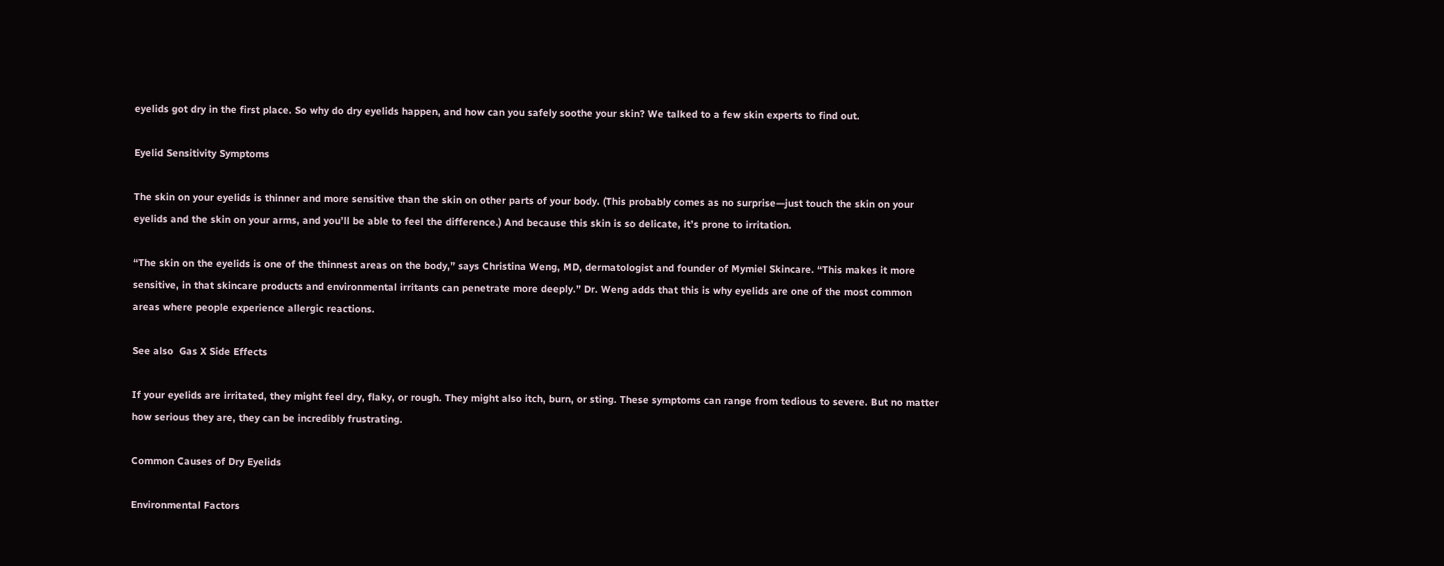eyelids got dry in the first place. So why do dry eyelids happen, and how can you safely soothe your skin? We talked to a few skin experts to find out.

Eyelid Sensitivity Symptoms

The skin on your eyelids is thinner and more sensitive than the skin on other parts of your body. (This probably comes as no surprise—just touch the skin on your eyelids and the skin on your arms, and you’ll be able to feel the difference.) And because this skin is so delicate, it’s prone to irritation.

“The skin on the eyelids is one of the thinnest areas on the body,” says Christina Weng, MD, dermatologist and founder of Mymiel Skincare. “This makes it more sensitive, in that skincare products and environmental irritants can penetrate more deeply.” Dr. Weng adds that this is why eyelids are one of the most common areas where people experience allergic reactions.

See also  Gas X Side Effects

If your eyelids are irritated, they might feel dry, flaky, or rough. They might also itch, burn, or sting. These symptoms can range from tedious to severe. But no matter how serious they are, they can be incredibly frustrating.

Common Causes of Dry Eyelids

Environmental Factors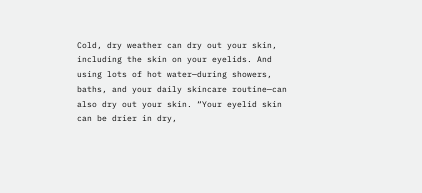Cold, dry weather can dry out your skin, including the skin on your eyelids. And using lots of hot water—during showers, baths, and your daily skincare routine—can also dry out your skin. “Your eyelid skin can be drier in dry,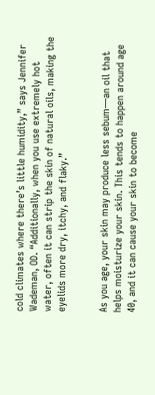cold climates where there’s little humidity,” says Jennifer Wademan, OD. “Additionally, when you use extremely hot water, often it can strip the skin of natural oils, making the eyelids more dry, itchy, and flaky.”


As you age, your skin may produce less sebum—an oil that helps moisturize your skin. This tends to happen around age 40, and it can cause your skin to become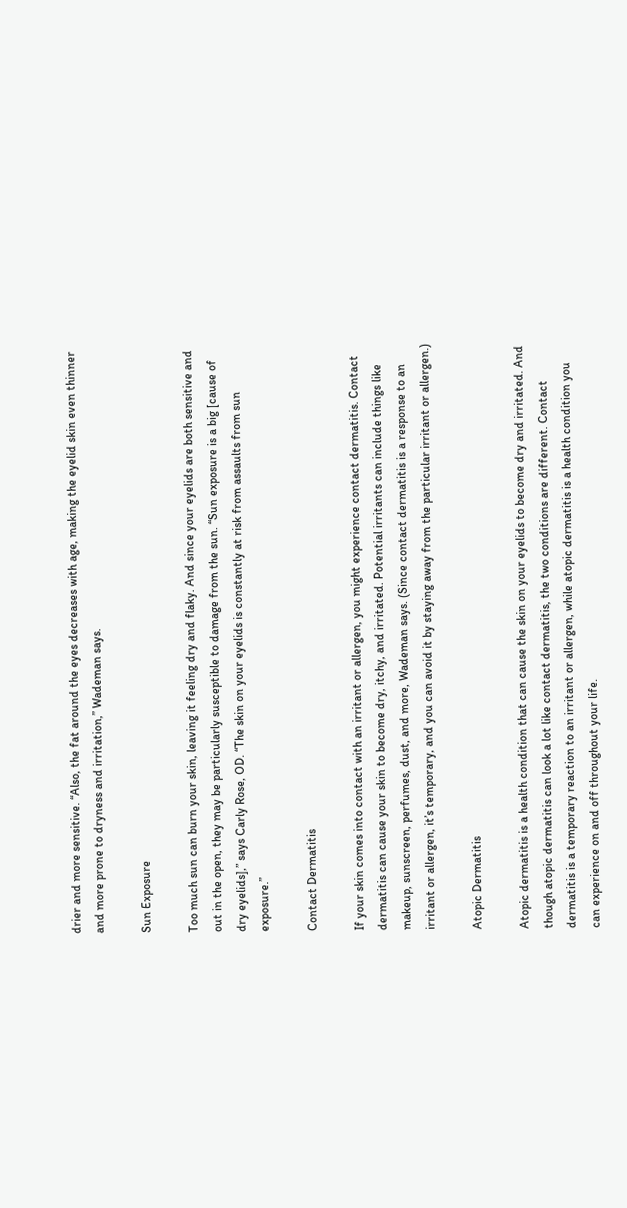drier and more sensitive. “Also, the fat around the eyes decreases with age, making the eyelid skin even thinner and more prone to dryness and irritation,” Wademan says.

Sun Exposure

Too much sun can burn your skin, leaving it feeling dry and flaky. And since your eyelids are both sensitive and out in the open, they may be particularly susceptible to damage from the sun. “Sun exposure is a big [cause of dry eyelids],” says Carly Rose, OD. “The skin on your eyelids is constantly at risk from assaults from sun exposure.”

Contact Dermatitis

If your skin comes into contact with an irritant or allergen, you might experience contact dermatitis. Contact dermatitis can cause your skin to become dry, itchy, and irritated. Potential irritants can include things like makeup, sunscreen, perfumes, dust, and more, Wademan says. (Since contact dermatitis is a response to an irritant or allergen, it’s temporary, and you can avoid it by staying away from the particular irritant or allergen.)

Atopic Dermatitis

Atopic dermatitis is a health condition that can cause the skin on your eyelids to become dry and irritated. And though atopic dermatitis can look a lot like contact dermatitis, the two conditions are different. Contact dermatitis is a temporary reaction to an irritant or allergen, while atopic dermatitis is a health condition you can experience on and off throughout your life.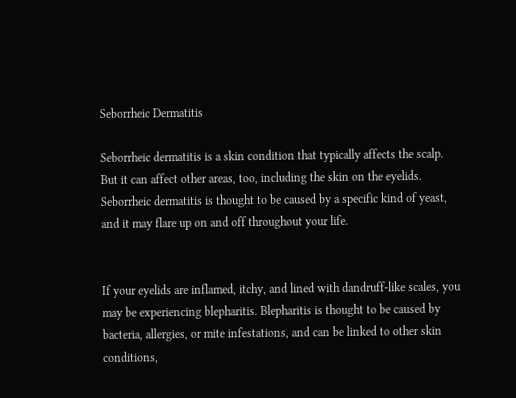Seborrheic Dermatitis

Seborrheic dermatitis is a skin condition that typically affects the scalp. But it can affect other areas, too, including the skin on the eyelids. Seborrheic dermatitis is thought to be caused by a specific kind of yeast, and it may flare up on and off throughout your life.


If your eyelids are inflamed, itchy, and lined with dandruff-like scales, you may be experiencing blepharitis. Blepharitis is thought to be caused by bacteria, allergies, or mite infestations, and can be linked to other skin conditions,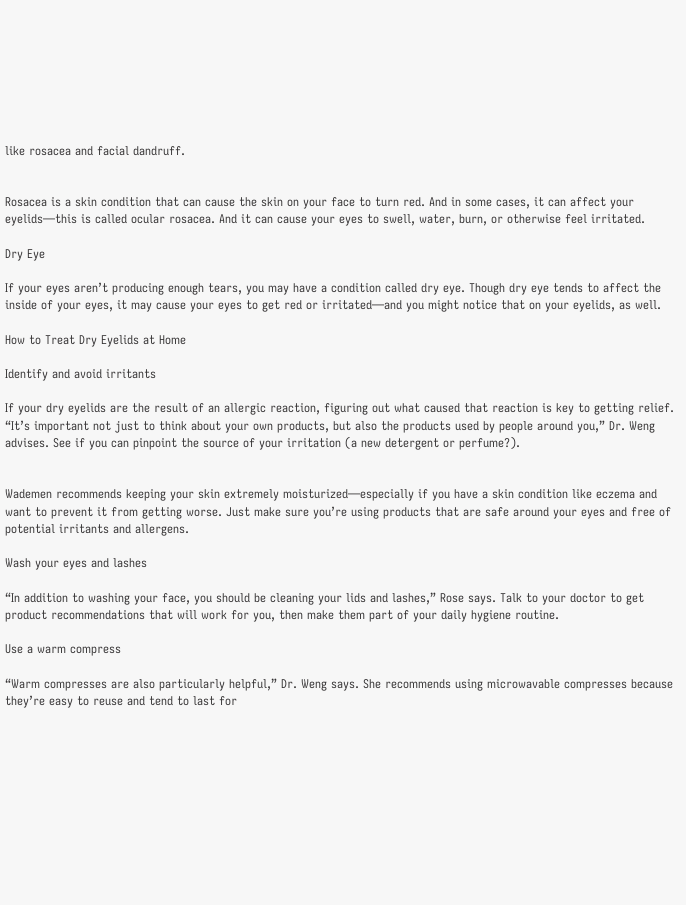like rosacea and facial dandruff.


Rosacea is a skin condition that can cause the skin on your face to turn red. And in some cases, it can affect your eyelids—this is called ocular rosacea. And it can cause your eyes to swell, water, burn, or otherwise feel irritated.

Dry Eye

If your eyes aren’t producing enough tears, you may have a condition called dry eye. Though dry eye tends to affect the inside of your eyes, it may cause your eyes to get red or irritated—and you might notice that on your eyelids, as well.

How to Treat Dry Eyelids at Home

Identify and avoid irritants

If your dry eyelids are the result of an allergic reaction, figuring out what caused that reaction is key to getting relief. “It’s important not just to think about your own products, but also the products used by people around you,” Dr. Weng advises. See if you can pinpoint the source of your irritation (a new detergent or perfume?).


Wademen recommends keeping your skin extremely moisturized—especially if you have a skin condition like eczema and want to prevent it from getting worse. Just make sure you’re using products that are safe around your eyes and free of potential irritants and allergens.

Wash your eyes and lashes

“In addition to washing your face, you should be cleaning your lids and lashes,” Rose says. Talk to your doctor to get product recommendations that will work for you, then make them part of your daily hygiene routine.

Use a warm compress

“Warm compresses are also particularly helpful,” Dr. Weng says. She recommends using microwavable compresses because they’re easy to reuse and tend to last for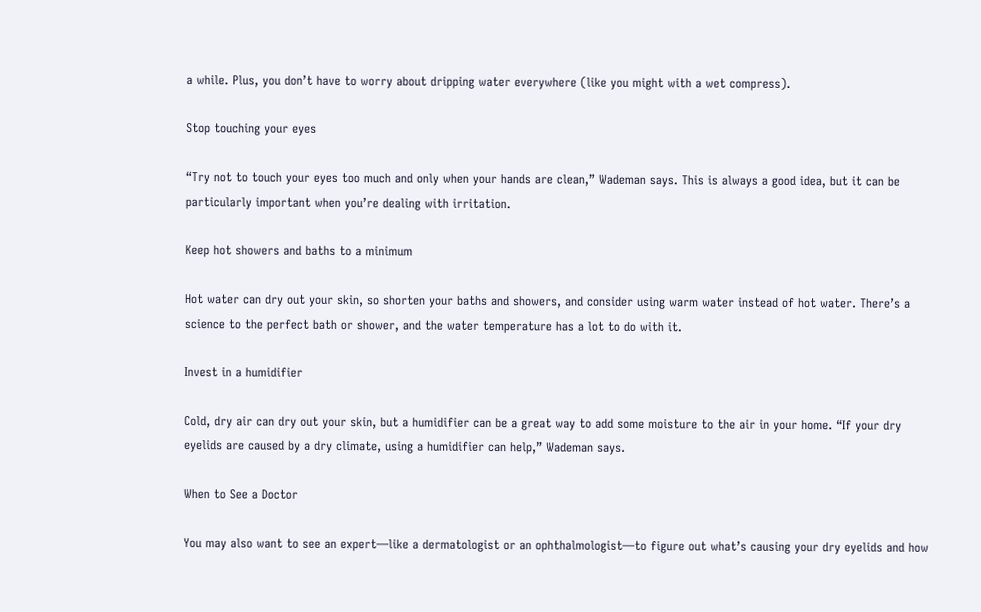a while. Plus, you don’t have to worry about dripping water everywhere (like you might with a wet compress).

Stop touching your eyes

“Try not to touch your eyes too much and only when your hands are clean,” Wademan says. This is always a good idea, but it can be particularly important when you’re dealing with irritation.

Keep hot showers and baths to a minimum

Hot water can dry out your skin, so shorten your baths and showers, and consider using warm water instead of hot water. There’s a science to the perfect bath or shower, and the water temperature has a lot to do with it.

Invest in a humidifier

Cold, dry air can dry out your skin, but a humidifier can be a great way to add some moisture to the air in your home. “If your dry eyelids are caused by a dry climate, using a humidifier can help,” Wademan says.

When to See a Doctor

You may also want to see an expert—like a dermatologist or an ophthalmologist—to figure out what’s causing your dry eyelids and how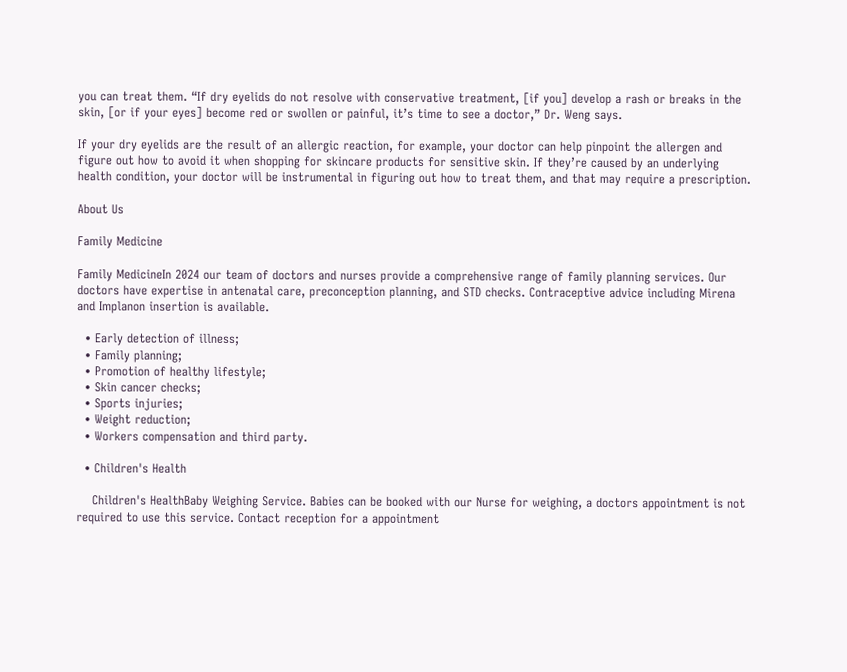you can treat them. “If dry eyelids do not resolve with conservative treatment, [if you] develop a rash or breaks in the skin, [or if your eyes] become red or swollen or painful, it’s time to see a doctor,” Dr. Weng says.

If your dry eyelids are the result of an allergic reaction, for example, your doctor can help pinpoint the allergen and figure out how to avoid it when shopping for skincare products for sensitive skin. If they’re caused by an underlying health condition, your doctor will be instrumental in figuring out how to treat them, and that may require a prescription.

About Us

Family Medicine

Family MedicineIn 2024 our team of doctors and nurses provide a comprehensive range of family planning services. Our doctors have expertise in antenatal care, preconception planning, and STD checks. Contraceptive advice including Mirena and Implanon insertion is available.

  • Early detection of illness;
  • Family planning;
  • Promotion of healthy lifestyle;
  • Skin cancer checks;
  • Sports injuries;
  • Weight reduction;
  • Workers compensation and third party.

  • Children's Health

    Children's HealthBaby Weighing Service. Babies can be booked with our Nurse for weighing, a doctors appointment is not required to use this service. Contact reception for a appointment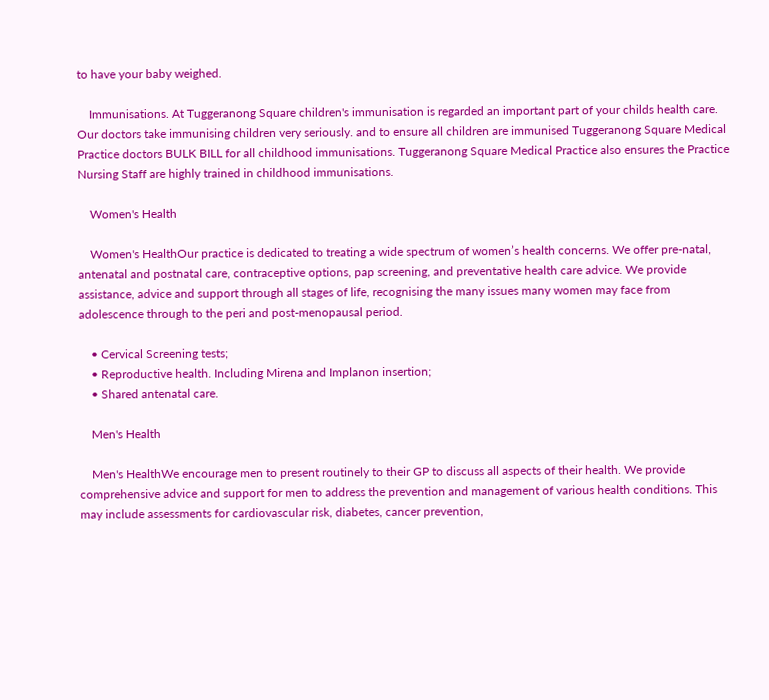to have your baby weighed.

    Immunisations. At Tuggeranong Square children's immunisation is regarded an important part of your childs health care. Our doctors take immunising children very seriously. and to ensure all children are immunised Tuggeranong Square Medical Practice doctors BULK BILL for all childhood immunisations. Tuggeranong Square Medical Practice also ensures the Practice Nursing Staff are highly trained in childhood immunisations.

    Women's Health

    Women's HealthOur practice is dedicated to treating a wide spectrum of women’s health concerns. We offer pre-natal, antenatal and postnatal care, contraceptive options, pap screening, and preventative health care advice. We provide assistance, advice and support through all stages of life, recognising the many issues many women may face from adolescence through to the peri and post-menopausal period.

    • Cervical Screening tests;
    • Reproductive health. Including Mirena and Implanon insertion;
    • Shared antenatal care.

    Men's Health

    Men's HealthWe encourage men to present routinely to their GP to discuss all aspects of their health. We provide comprehensive advice and support for men to address the prevention and management of various health conditions. This may include assessments for cardiovascular risk, diabetes, cancer prevention,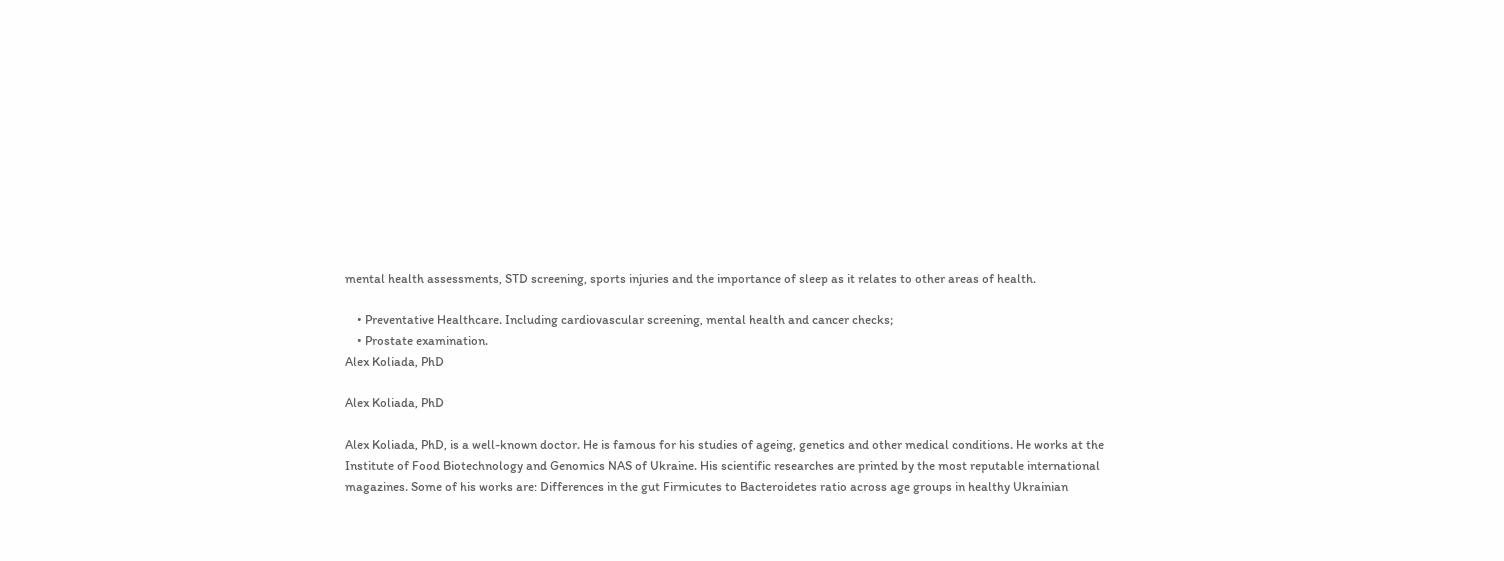mental health assessments, STD screening, sports injuries and the importance of sleep as it relates to other areas of health.

    • Preventative Healthcare. Including cardiovascular screening, mental health and cancer checks;
    • Prostate examination.
Alex Koliada, PhD

Alex Koliada, PhD

Alex Koliada, PhD, is a well-known doctor. He is famous for his studies of ageing, genetics and other medical conditions. He works at the Institute of Food Biotechnology and Genomics NAS of Ukraine. His scientific researches are printed by the most reputable international magazines. Some of his works are: Differences in the gut Firmicutes to Bacteroidetes ratio across age groups in healthy Ukrainian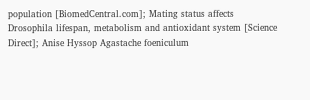population [BiomedCentral.com]; Mating status affects Drosophila lifespan, metabolism and antioxidant system [Science Direct]; Anise Hyssop Agastache foeniculum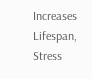Increases Lifespan, Stress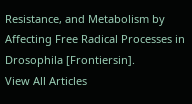Resistance, and Metabolism by Affecting Free Radical Processes in Drosophila [Frontiersin].
View All Articles